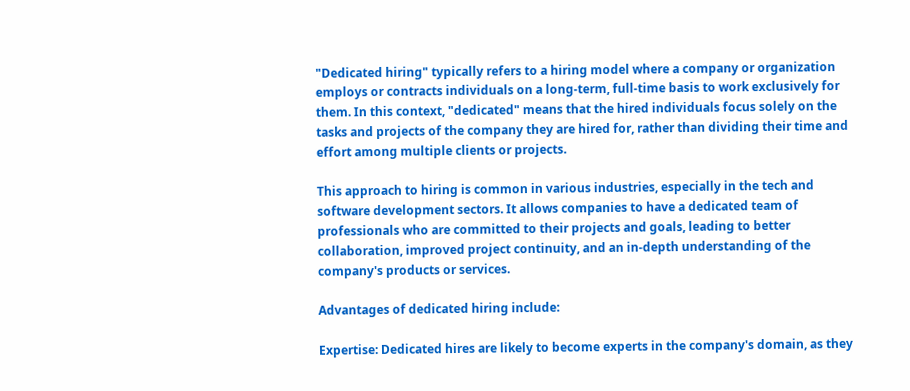"Dedicated hiring" typically refers to a hiring model where a company or organization employs or contracts individuals on a long-term, full-time basis to work exclusively for them. In this context, "dedicated" means that the hired individuals focus solely on the tasks and projects of the company they are hired for, rather than dividing their time and effort among multiple clients or projects.

This approach to hiring is common in various industries, especially in the tech and software development sectors. It allows companies to have a dedicated team of professionals who are committed to their projects and goals, leading to better collaboration, improved project continuity, and an in-depth understanding of the company's products or services.

Advantages of dedicated hiring include:

Expertise: Dedicated hires are likely to become experts in the company's domain, as they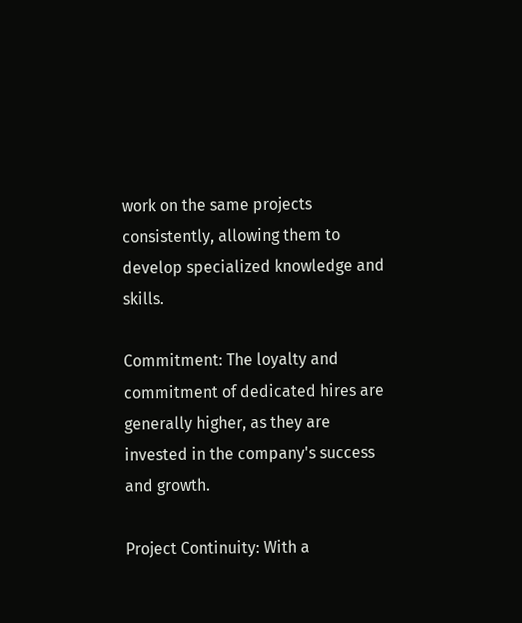work on the same projects consistently, allowing them to develop specialized knowledge and skills.

Commitment: The loyalty and commitment of dedicated hires are generally higher, as they are invested in the company's success and growth.

Project Continuity: With a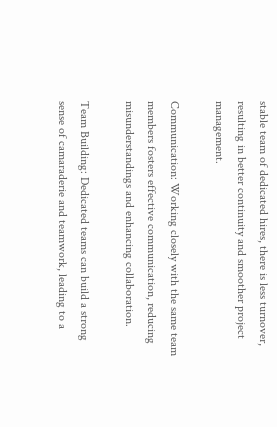stable team of dedicated hires, there is less turnover, resulting in better continuity and smoother project management.

Communication: Working closely with the same team members fosters effective communication, reducing misunderstandings and enhancing collaboration.

Team Building: Dedicated teams can build a strong sense of camaraderie and teamwork, leading to a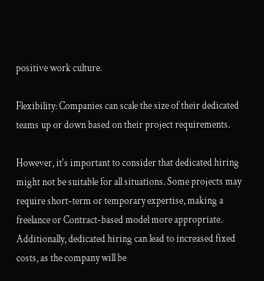positive work culture.

Flexibility: Companies can scale the size of their dedicated teams up or down based on their project requirements.

However, it's important to consider that dedicated hiring might not be suitable for all situations. Some projects may require short-term or temporary expertise, making a freelance or Contract-based model more appropriate. Additionally, dedicated hiring can lead to increased fixed costs, as the company will be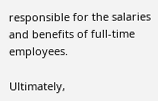responsible for the salaries and benefits of full-time employees.

Ultimately,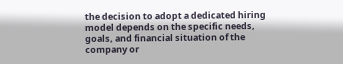the decision to adopt a dedicated hiring model depends on the specific needs, goals, and financial situation of the company or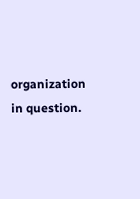organization in question.